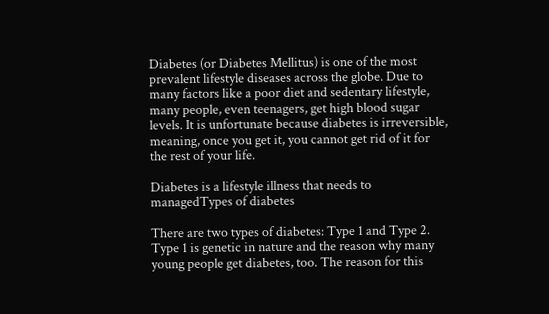Diabetes (or Diabetes Mellitus) is one of the most prevalent lifestyle diseases across the globe. Due to many factors like a poor diet and sedentary lifestyle, many people, even teenagers, get high blood sugar levels. It is unfortunate because diabetes is irreversible, meaning, once you get it, you cannot get rid of it for the rest of your life.

Diabetes is a lifestyle illness that needs to managedTypes of diabetes

There are two types of diabetes: Type 1 and Type 2. Type 1 is genetic in nature and the reason why many young people get diabetes, too. The reason for this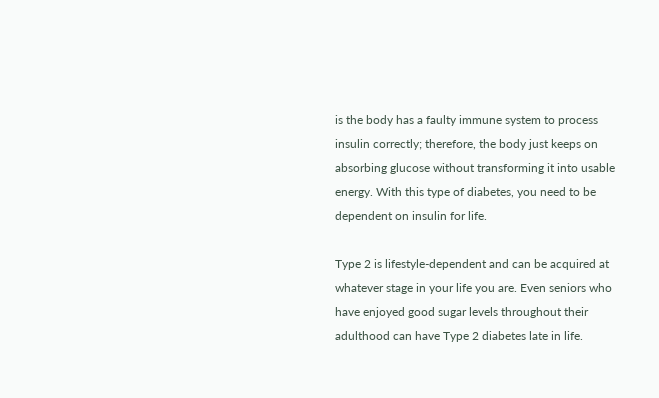is the body has a faulty immune system to process insulin correctly; therefore, the body just keeps on absorbing glucose without transforming it into usable energy. With this type of diabetes, you need to be dependent on insulin for life.

Type 2 is lifestyle-dependent and can be acquired at whatever stage in your life you are. Even seniors who have enjoyed good sugar levels throughout their adulthood can have Type 2 diabetes late in life.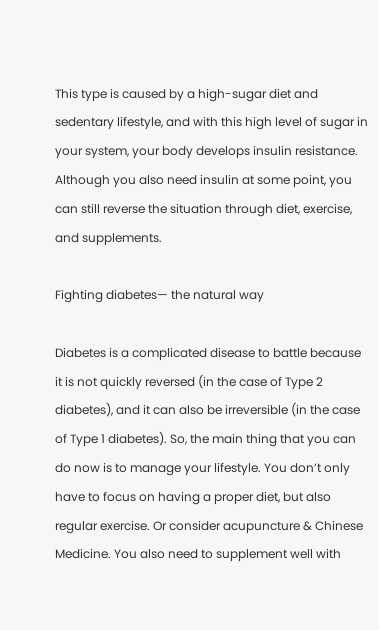This type is caused by a high-sugar diet and sedentary lifestyle, and with this high level of sugar in your system, your body develops insulin resistance. Although you also need insulin at some point, you can still reverse the situation through diet, exercise, and supplements.

Fighting diabetes— the natural way

Diabetes is a complicated disease to battle because it is not quickly reversed (in the case of Type 2 diabetes), and it can also be irreversible (in the case of Type 1 diabetes). So, the main thing that you can do now is to manage your lifestyle. You don’t only have to focus on having a proper diet, but also regular exercise. Or consider acupuncture & Chinese Medicine. You also need to supplement well with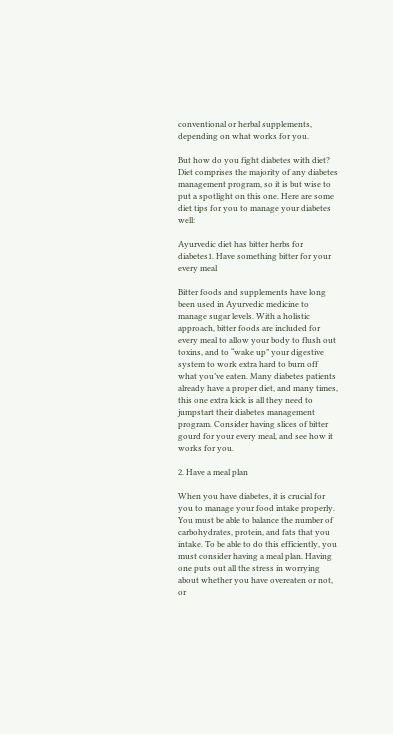conventional or herbal supplements, depending on what works for you.

But how do you fight diabetes with diet? Diet comprises the majority of any diabetes management program, so it is but wise to put a spotlight on this one. Here are some diet tips for you to manage your diabetes well:

Ayurvedic diet has bitter herbs for diabetes1. Have something bitter for your every meal

Bitter foods and supplements have long been used in Ayurvedic medicine to manage sugar levels. With a holistic approach, bitter foods are included for every meal to allow your body to flush out toxins, and to “wake up” your digestive system to work extra hard to burn off what you’ve eaten. Many diabetes patients already have a proper diet, and many times, this one extra kick is all they need to jumpstart their diabetes management program. Consider having slices of bitter gourd for your every meal, and see how it works for you.

2. Have a meal plan

When you have diabetes, it is crucial for you to manage your food intake properly. You must be able to balance the number of carbohydrates, protein, and fats that you intake. To be able to do this efficiently, you must consider having a meal plan. Having one puts out all the stress in worrying about whether you have overeaten or not, or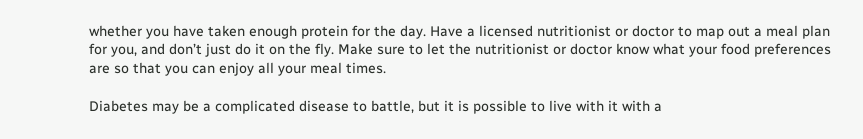whether you have taken enough protein for the day. Have a licensed nutritionist or doctor to map out a meal plan for you, and don’t just do it on the fly. Make sure to let the nutritionist or doctor know what your food preferences are so that you can enjoy all your meal times.

Diabetes may be a complicated disease to battle, but it is possible to live with it with a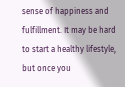sense of happiness and fulfillment. It may be hard to start a healthy lifestyle, but once you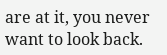are at it, you never want to look back.